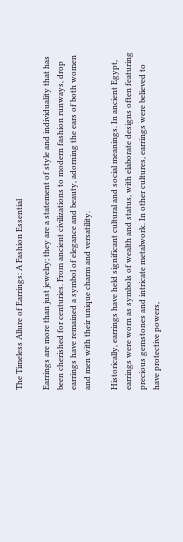The Timeless Allure of Earrings: A Fashion Essential

Earrings are more than just jewelry; they are a statement of style and individuality that has been cherished for centuries. From ancient civilizations to modern fashion runways, drop earrings have remained a symbol of elegance and beauty, adorning the ears of both women and men with their unique charm and versatility.

Historically, earrings have held significant cultural and social meanings. In ancient Egypt, earrings were worn as symbols of wealth and status, with elaborate designs often featuring precious gemstones and intricate metalwork. In other cultures, earrings were believed to have protective powers,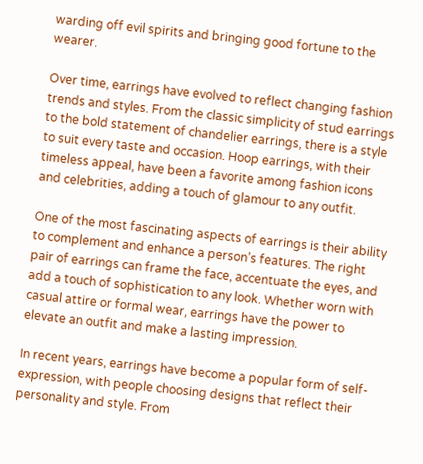warding off evil spirits and bringing good fortune to the wearer.

Over time, earrings have evolved to reflect changing fashion trends and styles. From the classic simplicity of stud earrings to the bold statement of chandelier earrings, there is a style to suit every taste and occasion. Hoop earrings, with their timeless appeal, have been a favorite among fashion icons and celebrities, adding a touch of glamour to any outfit.

One of the most fascinating aspects of earrings is their ability to complement and enhance a person’s features. The right pair of earrings can frame the face, accentuate the eyes, and add a touch of sophistication to any look. Whether worn with casual attire or formal wear, earrings have the power to elevate an outfit and make a lasting impression.

In recent years, earrings have become a popular form of self-expression, with people choosing designs that reflect their personality and style. From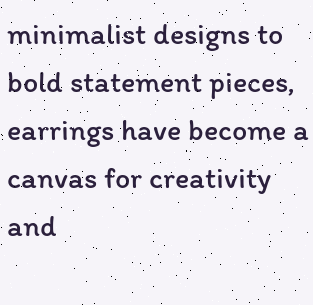minimalist designs to bold statement pieces, earrings have become a canvas for creativity and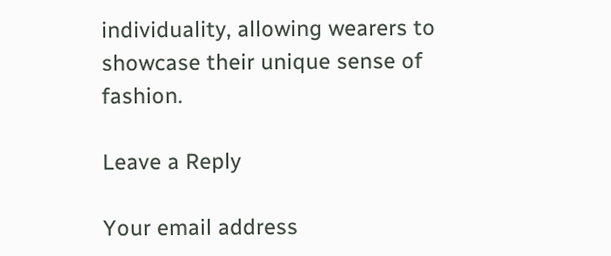individuality, allowing wearers to showcase their unique sense of fashion.

Leave a Reply

Your email address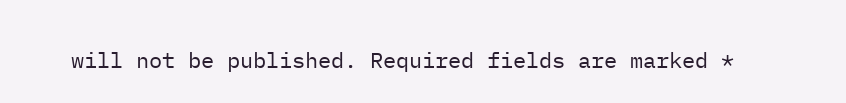will not be published. Required fields are marked *